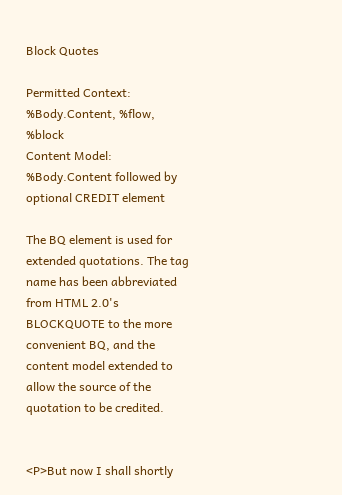Block Quotes

Permitted Context: %Body.Content, %flow, %block
Content Model: %Body.Content followed by optional CREDIT element

The BQ element is used for extended quotations. The tag name has been abbreviated from HTML 2.0's BLOCKQUOTE to the more convenient BQ, and the content model extended to allow the source of the quotation to be credited.


<P>But now I shall shortly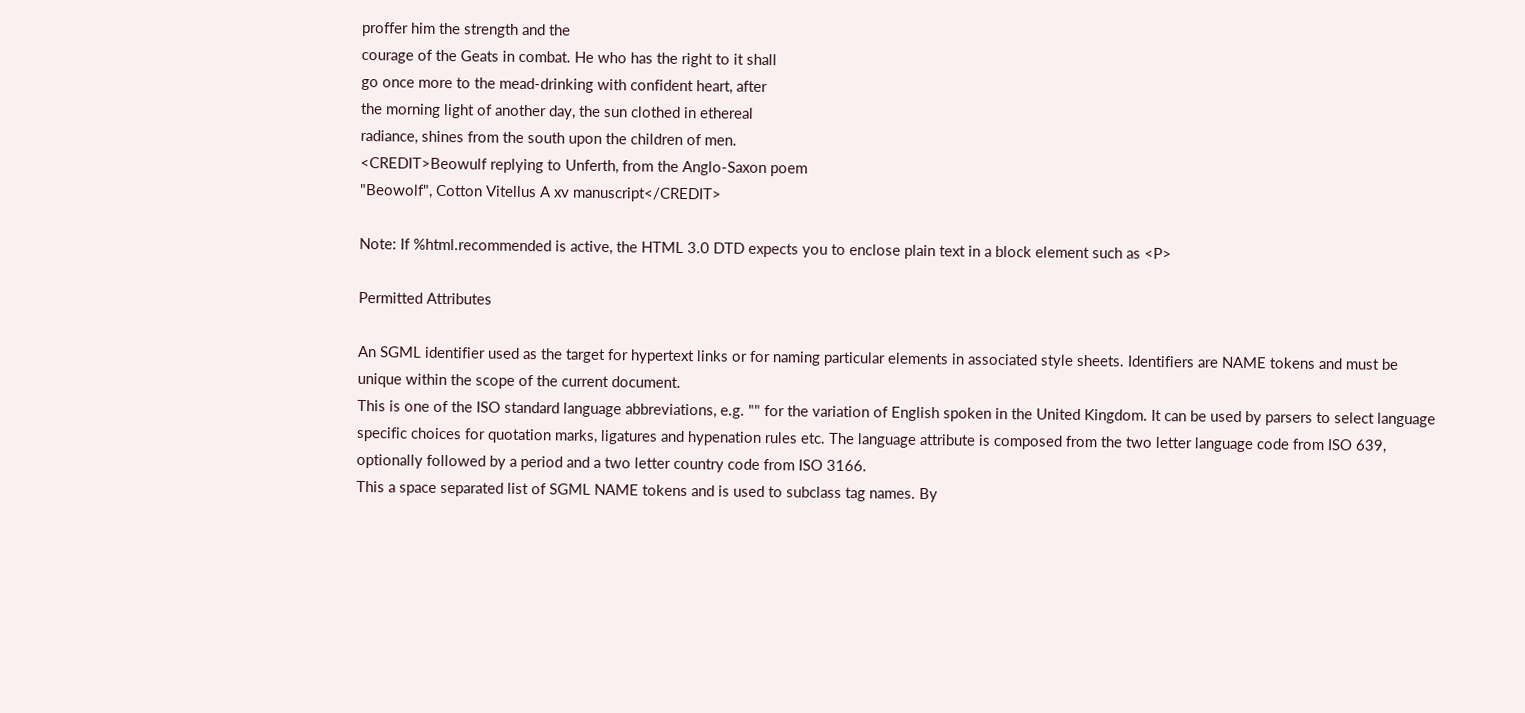proffer him the strength and the
courage of the Geats in combat. He who has the right to it shall
go once more to the mead-drinking with confident heart, after
the morning light of another day, the sun clothed in ethereal
radiance, shines from the south upon the children of men.
<CREDIT>Beowulf replying to Unferth, from the Anglo-Saxon poem
"Beowolf", Cotton Vitellus A xv manuscript</CREDIT>

Note: If %html.recommended is active, the HTML 3.0 DTD expects you to enclose plain text in a block element such as <P>

Permitted Attributes

An SGML identifier used as the target for hypertext links or for naming particular elements in associated style sheets. Identifiers are NAME tokens and must be unique within the scope of the current document.
This is one of the ISO standard language abbreviations, e.g. "" for the variation of English spoken in the United Kingdom. It can be used by parsers to select language specific choices for quotation marks, ligatures and hypenation rules etc. The language attribute is composed from the two letter language code from ISO 639, optionally followed by a period and a two letter country code from ISO 3166.
This a space separated list of SGML NAME tokens and is used to subclass tag names. By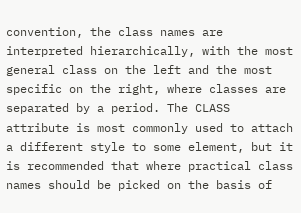convention, the class names are interpreted hierarchically, with the most general class on the left and the most specific on the right, where classes are separated by a period. The CLASS attribute is most commonly used to attach a different style to some element, but it is recommended that where practical class names should be picked on the basis of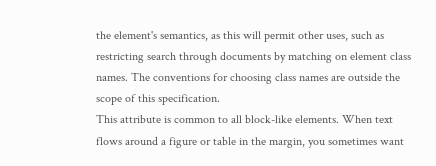the element's semantics, as this will permit other uses, such as restricting search through documents by matching on element class names. The conventions for choosing class names are outside the scope of this specification.
This attribute is common to all block-like elements. When text flows around a figure or table in the margin, you sometimes want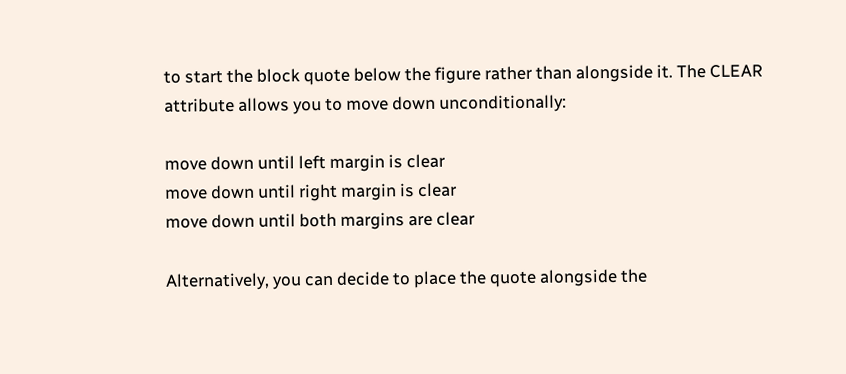to start the block quote below the figure rather than alongside it. The CLEAR attribute allows you to move down unconditionally:

move down until left margin is clear
move down until right margin is clear
move down until both margins are clear

Alternatively, you can decide to place the quote alongside the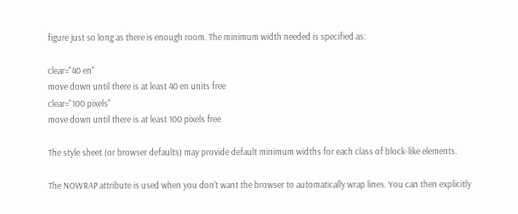figure just so long as there is enough room. The minimum width needed is specified as:

clear="40 en"
move down until there is at least 40 en units free
clear="100 pixels"
move down until there is at least 100 pixels free

The style sheet (or browser defaults) may provide default minimum widths for each class of block-like elements.

The NOWRAP attribute is used when you don't want the browser to automatically wrap lines. You can then explicitly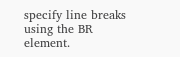specify line breaks using the BR element.